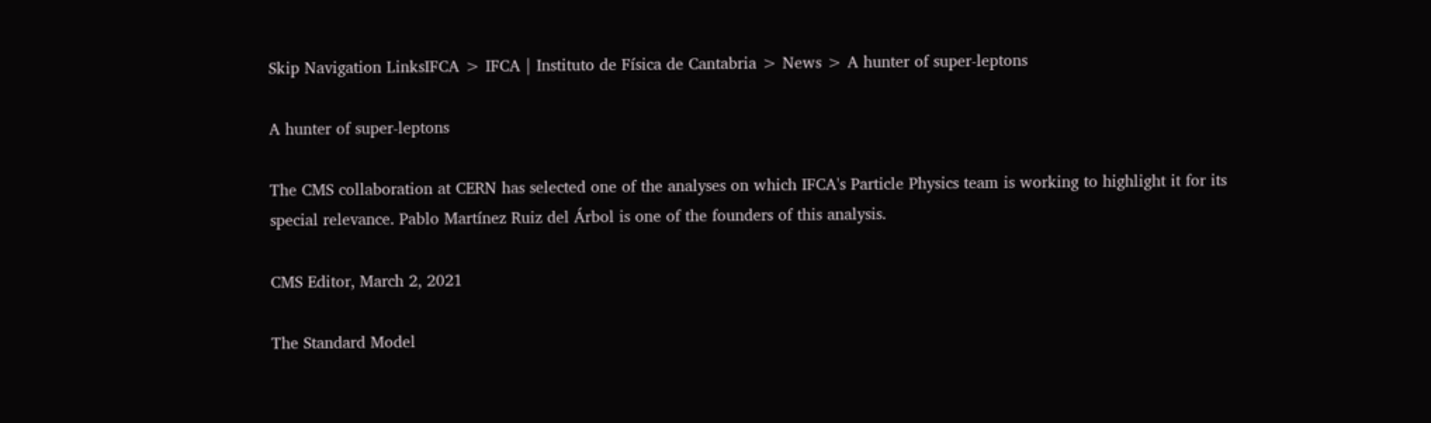Skip Navigation LinksIFCA > IFCA | Instituto de Física de Cantabria > News > A hunter of super-leptons

A hunter of super-leptons

The CMS collaboration at CERN has selected one of the analyses on which IFCA's Particle Physics team is working to highlight it for its special relevance. Pablo Martínez Ruiz del Árbol is one of the founders of this analysis.

CMS Editor, March 2, 2021

The Standard Model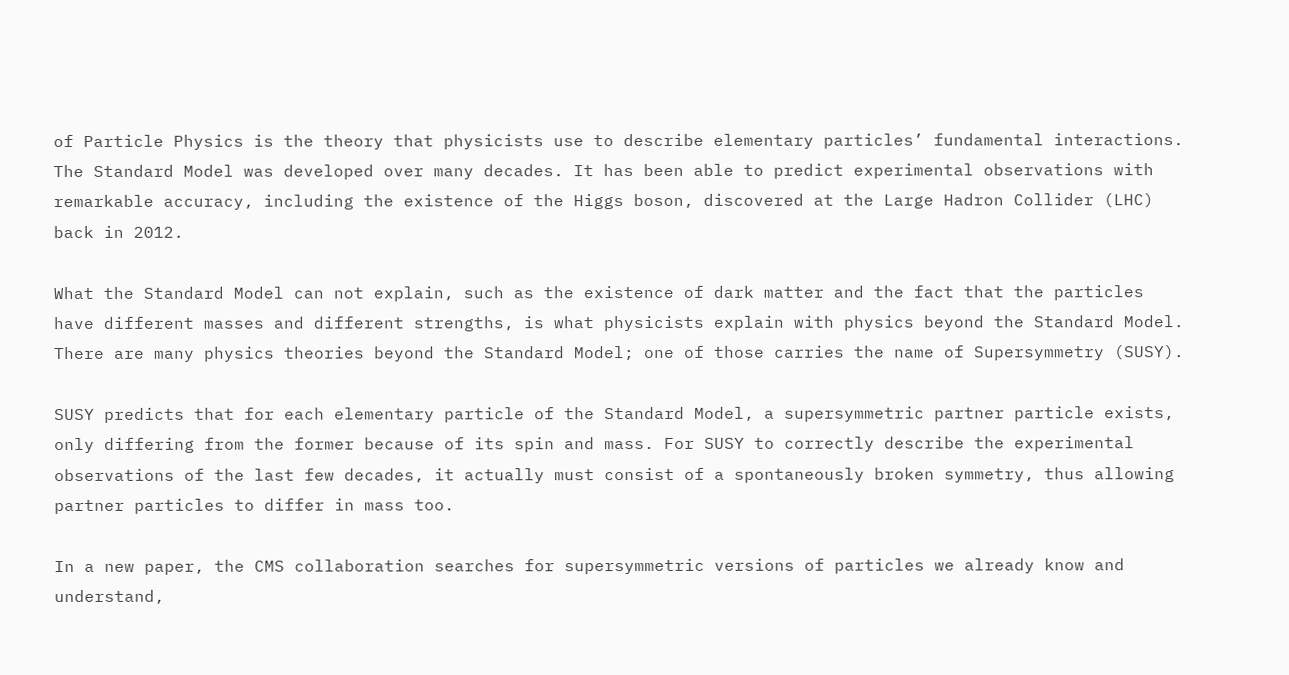of Particle Physics is the theory that physicists use to describe elementary particles’ fundamental interactions. The Standard Model was developed over many decades. It has been able to predict experimental observations with remarkable accuracy, including the existence of the Higgs boson, discovered at the Large Hadron Collider (LHC) back in 2012.

What the Standard Model can not explain, such as the existence of dark matter and the fact that the particles have different masses and different strengths, is what physicists explain with physics beyond the Standard Model. There are many physics theories beyond the Standard Model; one of those carries the name of Supersymmetry (SUSY).

SUSY predicts that for each elementary particle of the Standard Model, a supersymmetric partner particle exists, only differing from the former because of its spin and mass. For SUSY to correctly describe the experimental observations of the last few decades, it actually must consist of a spontaneously broken symmetry, thus allowing partner particles to differ in mass too.

In a new paper, the CMS collaboration searches for supersymmetric versions of particles we already know and understand,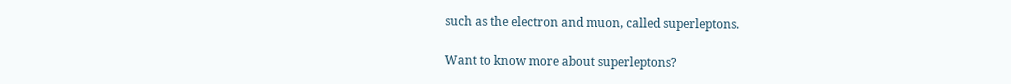such as the electron and muon, called superleptons.

Want to know more about superleptons?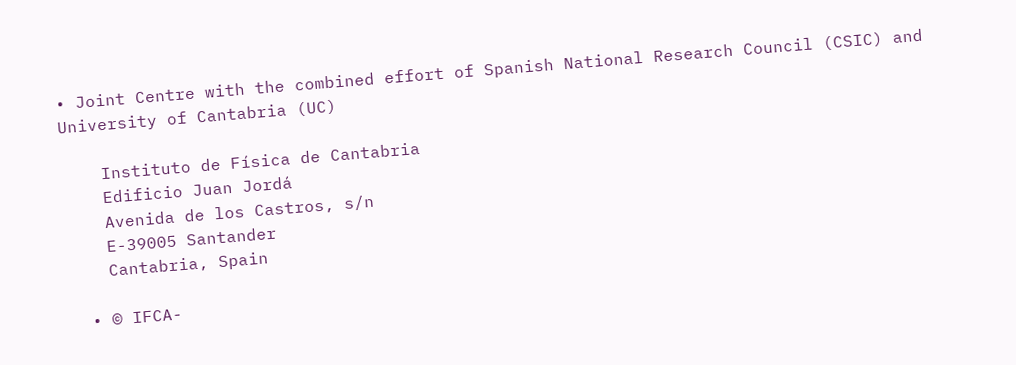• Joint Centre with the combined effort of Spanish National Research Council (CSIC) and University of Cantabria (UC)

    Instituto de Física de Cantabria
    Edificio Juan Jordá
    Avenida de los Castros, s/n
    E-39005 Santander
    Cantabria, Spain

  • © IFCA-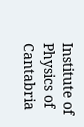Institute of Physics of Cantabria